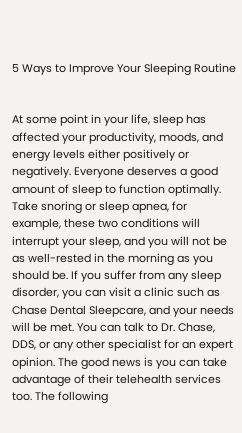5 Ways to Improve Your Sleeping Routine


At some point in your life, sleep has affected your productivity, moods, and energy levels either positively or negatively. Everyone deserves a good amount of sleep to function optimally. Take snoring or sleep apnea, for example, these two conditions will interrupt your sleep, and you will not be as well-rested in the morning as you should be. If you suffer from any sleep disorder, you can visit a clinic such as Chase Dental Sleepcare, and your needs will be met. You can talk to Dr. Chase, DDS, or any other specialist for an expert opinion. The good news is you can take advantage of their telehealth services too. The following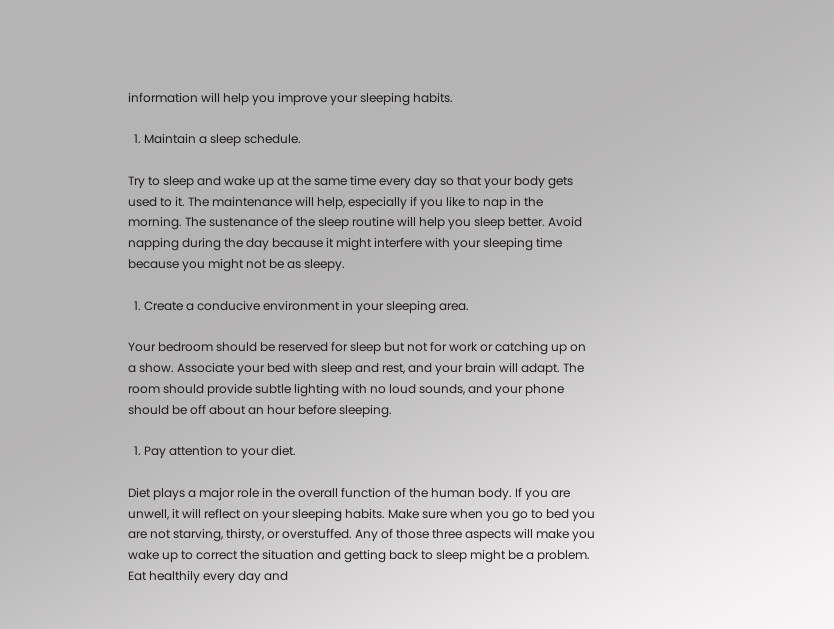information will help you improve your sleeping habits.

  1. Maintain a sleep schedule.

Try to sleep and wake up at the same time every day so that your body gets used to it. The maintenance will help, especially if you like to nap in the morning. The sustenance of the sleep routine will help you sleep better. Avoid napping during the day because it might interfere with your sleeping time because you might not be as sleepy.

  1. Create a conducive environment in your sleeping area.

Your bedroom should be reserved for sleep but not for work or catching up on a show. Associate your bed with sleep and rest, and your brain will adapt. The room should provide subtle lighting with no loud sounds, and your phone should be off about an hour before sleeping.

  1. Pay attention to your diet.

Diet plays a major role in the overall function of the human body. If you are unwell, it will reflect on your sleeping habits. Make sure when you go to bed you are not starving, thirsty, or overstuffed. Any of those three aspects will make you wake up to correct the situation and getting back to sleep might be a problem. Eat healthily every day and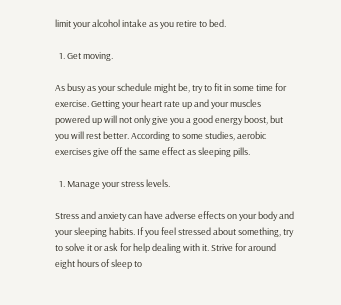limit your alcohol intake as you retire to bed.

  1. Get moving.

As busy as your schedule might be, try to fit in some time for exercise. Getting your heart rate up and your muscles powered up will not only give you a good energy boost, but you will rest better. According to some studies, aerobic exercises give off the same effect as sleeping pills.

  1. Manage your stress levels.

Stress and anxiety can have adverse effects on your body and your sleeping habits. If you feel stressed about something, try to solve it or ask for help dealing with it. Strive for around eight hours of sleep to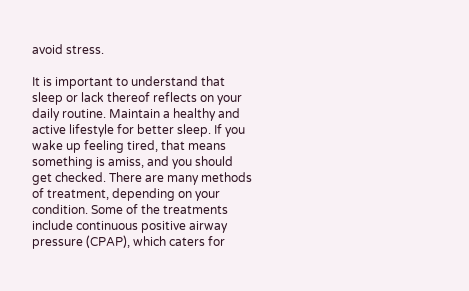avoid stress.

It is important to understand that sleep or lack thereof reflects on your daily routine. Maintain a healthy and active lifestyle for better sleep. If you wake up feeling tired, that means something is amiss, and you should get checked. There are many methods of treatment, depending on your condition. Some of the treatments include continuous positive airway pressure (CPAP), which caters for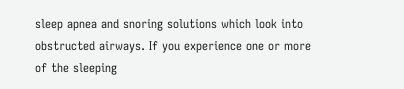sleep apnea and snoring solutions which look into obstructed airways. If you experience one or more of the sleeping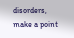disorders, make a point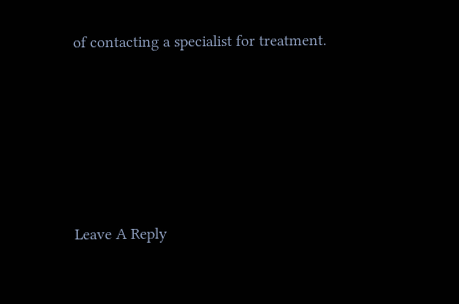of contacting a specialist for treatment.





Leave A Reply